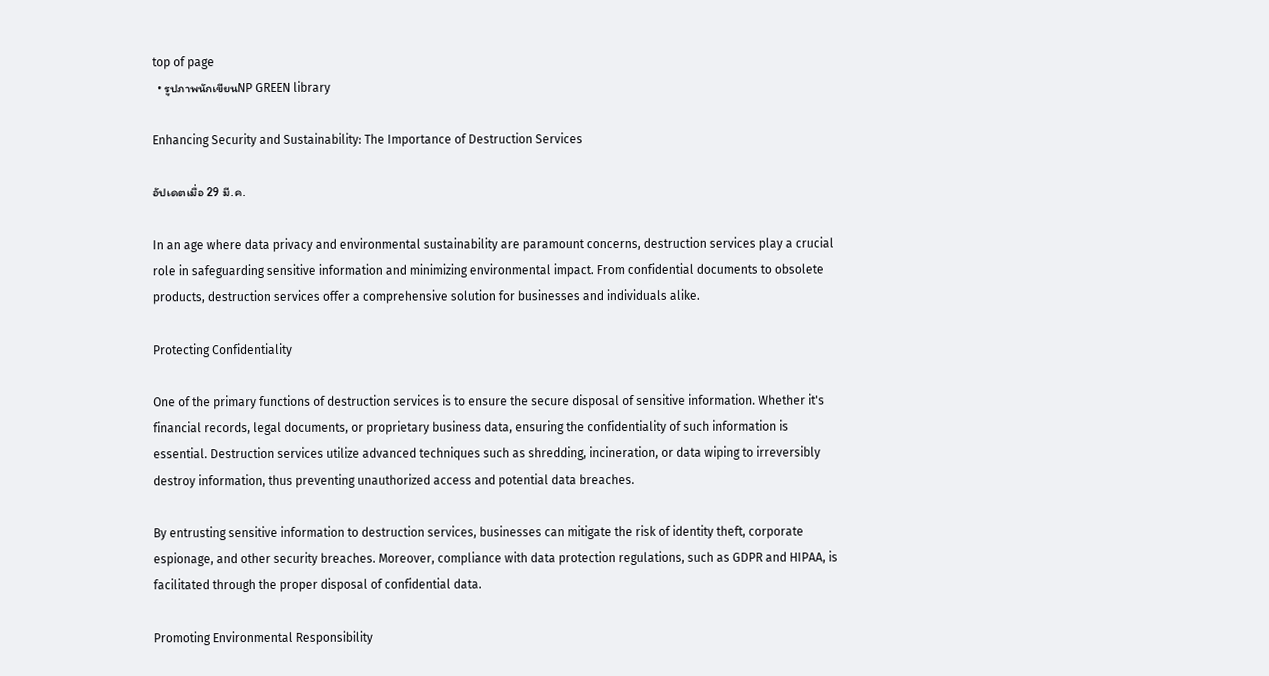top of page
  • รูปภาพนักเขียนNP GREEN library

Enhancing Security and Sustainability: The Importance of Destruction Services

อัปเดตเมื่อ 29 มี.ค.

In an age where data privacy and environmental sustainability are paramount concerns, destruction services play a crucial role in safeguarding sensitive information and minimizing environmental impact. From confidential documents to obsolete products, destruction services offer a comprehensive solution for businesses and individuals alike.

Protecting Confidentiality

One of the primary functions of destruction services is to ensure the secure disposal of sensitive information. Whether it's financial records, legal documents, or proprietary business data, ensuring the confidentiality of such information is essential. Destruction services utilize advanced techniques such as shredding, incineration, or data wiping to irreversibly destroy information, thus preventing unauthorized access and potential data breaches.

By entrusting sensitive information to destruction services, businesses can mitigate the risk of identity theft, corporate espionage, and other security breaches. Moreover, compliance with data protection regulations, such as GDPR and HIPAA, is facilitated through the proper disposal of confidential data.

Promoting Environmental Responsibility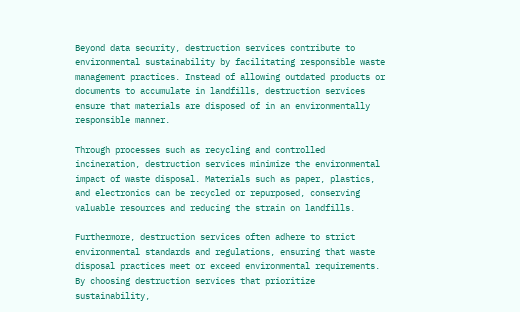Beyond data security, destruction services contribute to environmental sustainability by facilitating responsible waste management practices. Instead of allowing outdated products or documents to accumulate in landfills, destruction services ensure that materials are disposed of in an environmentally responsible manner.

Through processes such as recycling and controlled incineration, destruction services minimize the environmental impact of waste disposal. Materials such as paper, plastics, and electronics can be recycled or repurposed, conserving valuable resources and reducing the strain on landfills.

Furthermore, destruction services often adhere to strict environmental standards and regulations, ensuring that waste disposal practices meet or exceed environmental requirements. By choosing destruction services that prioritize sustainability,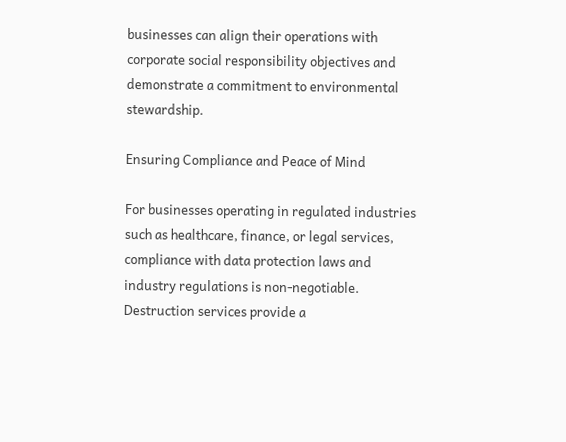businesses can align their operations with corporate social responsibility objectives and demonstrate a commitment to environmental stewardship.

Ensuring Compliance and Peace of Mind

For businesses operating in regulated industries such as healthcare, finance, or legal services, compliance with data protection laws and industry regulations is non-negotiable. Destruction services provide a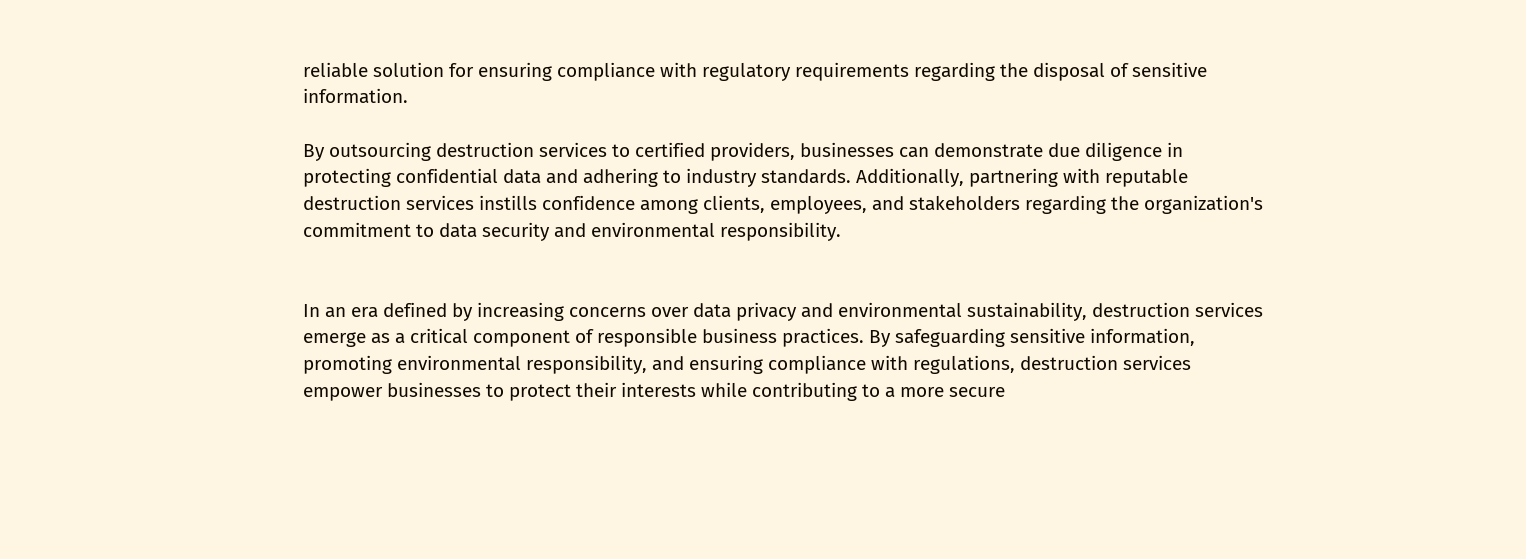reliable solution for ensuring compliance with regulatory requirements regarding the disposal of sensitive information.

By outsourcing destruction services to certified providers, businesses can demonstrate due diligence in protecting confidential data and adhering to industry standards. Additionally, partnering with reputable destruction services instills confidence among clients, employees, and stakeholders regarding the organization's commitment to data security and environmental responsibility.


In an era defined by increasing concerns over data privacy and environmental sustainability, destruction services emerge as a critical component of responsible business practices. By safeguarding sensitive information, promoting environmental responsibility, and ensuring compliance with regulations, destruction services empower businesses to protect their interests while contributing to a more secure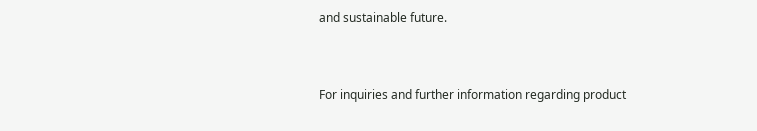and sustainable future.


For inquiries and further information regarding product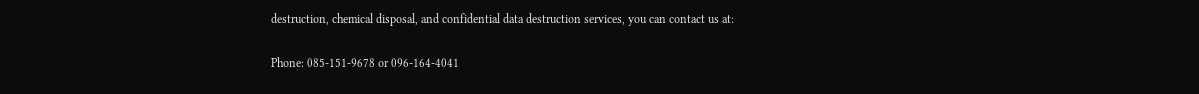destruction, chemical disposal, and confidential data destruction services, you can contact us at:

Phone: 085-151-9678 or 096-164-4041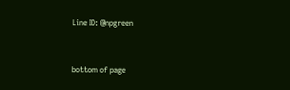Line ID: @npgreen


bottom of page